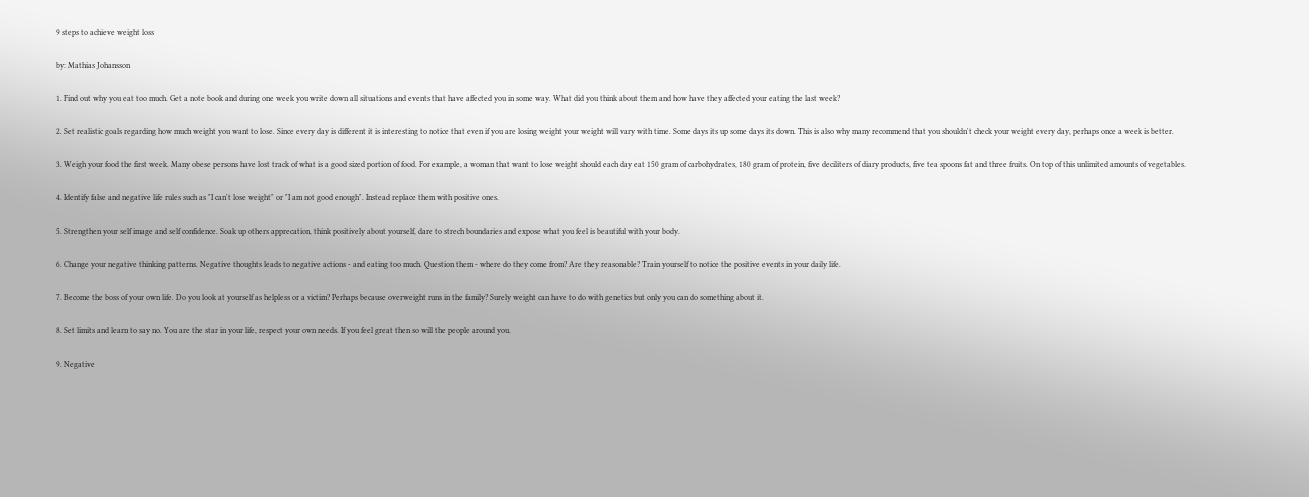9 steps to achieve weight loss

by: Mathias Johansson

1. Find out why you eat too much. Get a note book and during one week you write down all situations and events that have affected you in some way. What did you think about them and how have they affected your eating the last week?

2. Set realistic goals regarding how much weight you want to lose. Since every day is different it is interesting to notice that even if you are losing weight your weight will vary with time. Some days its up some days its down. This is also why many recommend that you shouldn't check your weight every day, perhaps once a week is better.

3. Weigh your food the first week. Many obese persons have lost track of what is a good sized portion of food. For example, a woman that want to lose weight should each day eat 150 gram of carbohydrates, 180 gram of protein, five deciliters of diary products, five tea spoons fat and three fruits. On top of this unlimited amounts of vegetables.

4. Identify false and negative life rules such as "I can't lose weight" or "I am not good enough". Instead replace them with positive ones.

5. Strengthen your self image and self confidence. Soak up others apprecation, think positively about yourself, dare to strech boundaries and expose what you feel is beautiful with your body.

6. Change your negative thinking patterns. Negative thoughts leads to negative actions - and eating too much. Question them - where do they come from? Are they reasonable? Train yourself to notice the positive events in your daily life.

7. Become the boss of your own life. Do you look at yourself as helpless or a victim? Perhaps because overweight runs in the family? Surely weight can have to do with genetics but only you can do something about it.

8. Set limits and learn to say no. You are the star in your life, respect your own needs. If you feel great then so will the people around you.

9. Negative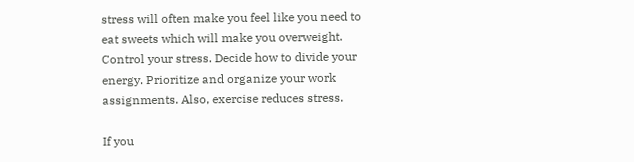stress will often make you feel like you need to eat sweets which will make you overweight. Control your stress. Decide how to divide your energy. Prioritize and organize your work assignments. Also, exercise reduces stress.

If you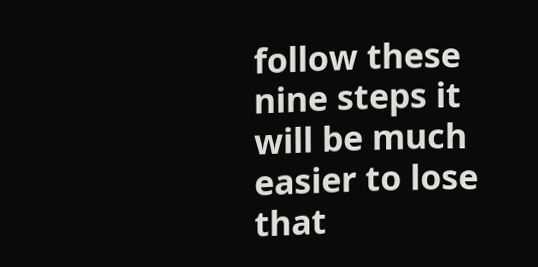follow these nine steps it will be much easier to lose that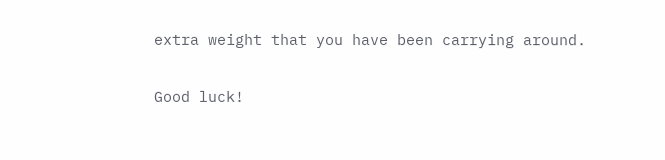extra weight that you have been carrying around.

Good luck!